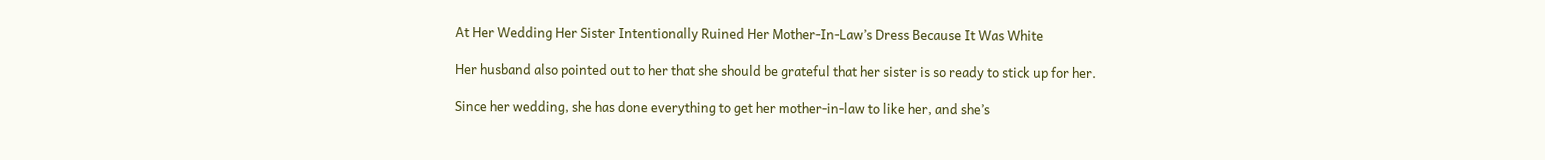At Her Wedding Her Sister Intentionally Ruined Her Mother-In-Law’s Dress Because It Was White

Her husband also pointed out to her that she should be grateful that her sister is so ready to stick up for her.

Since her wedding, she has done everything to get her mother-in-law to like her, and she’s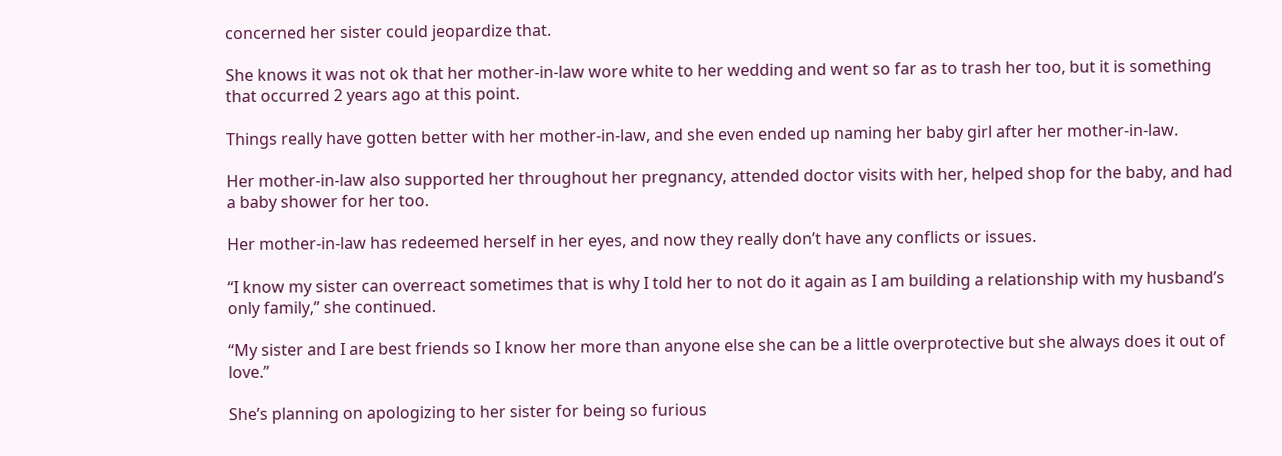concerned her sister could jeopardize that.

She knows it was not ok that her mother-in-law wore white to her wedding and went so far as to trash her too, but it is something that occurred 2 years ago at this point.

Things really have gotten better with her mother-in-law, and she even ended up naming her baby girl after her mother-in-law.

Her mother-in-law also supported her throughout her pregnancy, attended doctor visits with her, helped shop for the baby, and had a baby shower for her too.

Her mother-in-law has redeemed herself in her eyes, and now they really don’t have any conflicts or issues.

“I know my sister can overreact sometimes that is why I told her to not do it again as I am building a relationship with my husband’s only family,” she continued.

“My sister and I are best friends so I know her more than anyone else she can be a little overprotective but she always does it out of love.”

She’s planning on apologizing to her sister for being so furious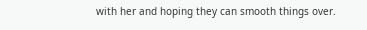with her and hoping they can smooth things over.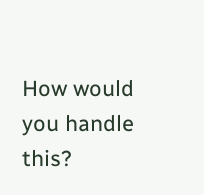How would you handle this?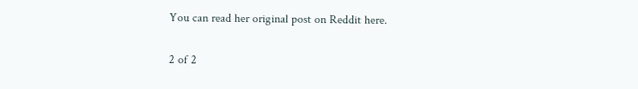You can read her original post on Reddit here.

2 of 2